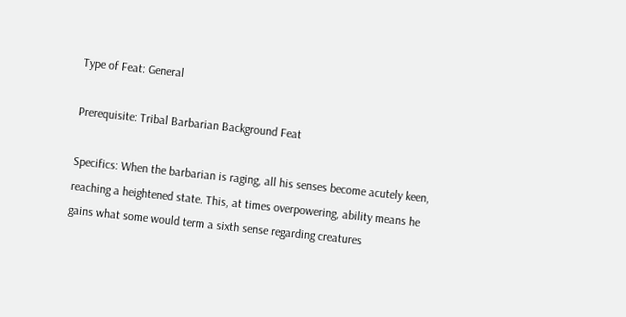Type of Feat: General

Prerequisite: Tribal Barbarian Background Feat

Specifics: When the barbarian is raging, all his senses become acutely keen, reaching a heightened state. This, at times overpowering, ability means he gains what some would term a sixth sense regarding creatures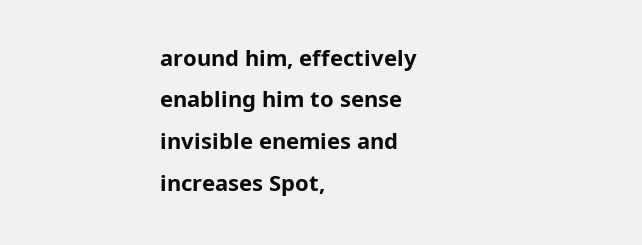around him, effectively enabling him to sense invisible enemies and increases Spot,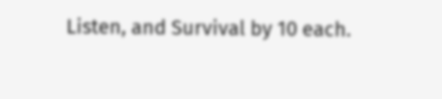Listen, and Survival by 10 each.